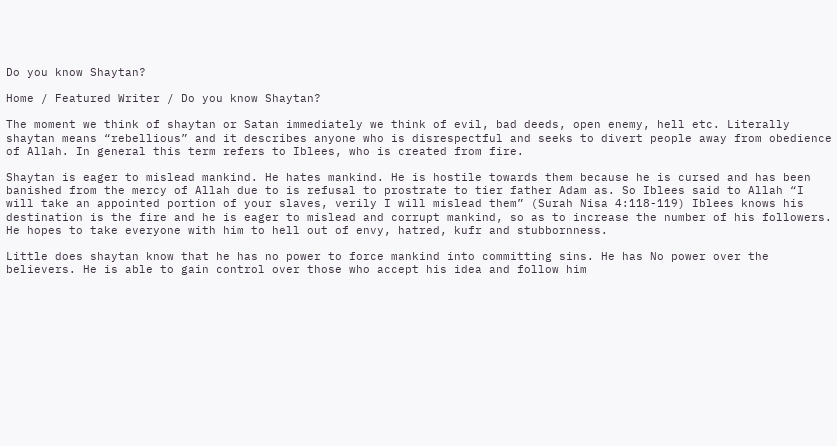Do you know Shaytan?

Home / Featured Writer / Do you know Shaytan?

The moment we think of shaytan or Satan immediately we think of evil, bad deeds, open enemy, hell etc. Literally shaytan means “rebellious” and it describes anyone who is disrespectful and seeks to divert people away from obedience of Allah. In general this term refers to Iblees, who is created from fire.

Shaytan is eager to mislead mankind. He hates mankind. He is hostile towards them because he is cursed and has been banished from the mercy of Allah due to is refusal to prostrate to tier father Adam as. So Iblees said to Allah “I will take an appointed portion of your slaves, verily I will mislead them” (Surah Nisa 4:118-119) Iblees knows his destination is the fire and he is eager to mislead and corrupt mankind, so as to increase the number of his followers. He hopes to take everyone with him to hell out of envy, hatred, kufr and stubbornness.

Little does shaytan know that he has no power to force mankind into committing sins. He has No power over the believers. He is able to gain control over those who accept his idea and follow him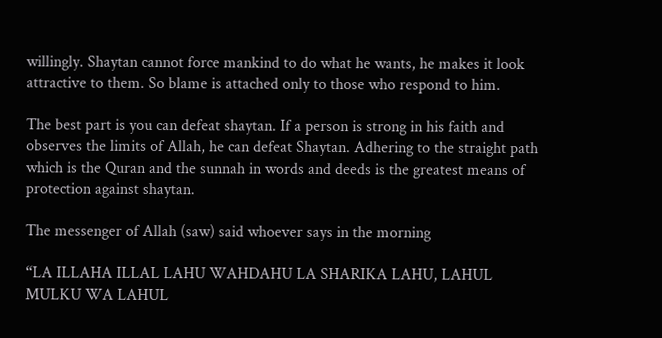willingly. Shaytan cannot force mankind to do what he wants, he makes it look attractive to them. So blame is attached only to those who respond to him.

The best part is you can defeat shaytan. If a person is strong in his faith and observes the limits of Allah, he can defeat Shaytan. Adhering to the straight path which is the Quran and the sunnah in words and deeds is the greatest means of protection against shaytan.

The messenger of Allah (saw) said whoever says in the morning

“LA ILLAHA ILLAL LAHU WAHDAHU LA SHARIKA LAHU, LAHUL MULKU WA LAHUL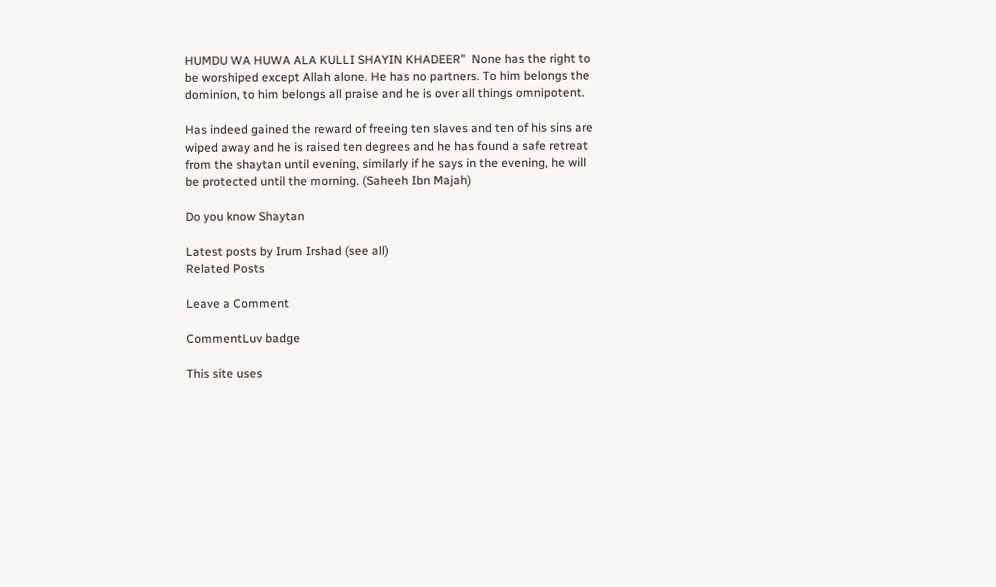HUMDU WA HUWA ALA KULLI SHAYIN KHADEER”  None has the right to be worshiped except Allah alone. He has no partners. To him belongs the dominion, to him belongs all praise and he is over all things omnipotent.

Has indeed gained the reward of freeing ten slaves and ten of his sins are wiped away and he is raised ten degrees and he has found a safe retreat from the shaytan until evening, similarly if he says in the evening, he will be protected until the morning. (Saheeh Ibn Majah)

Do you know Shaytan

Latest posts by Irum Irshad (see all)
Related Posts

Leave a Comment

CommentLuv badge

This site uses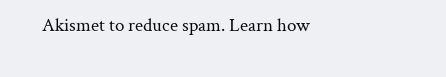Akismet to reduce spam. Learn how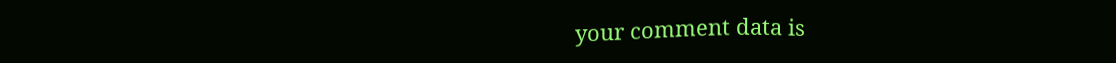your comment data is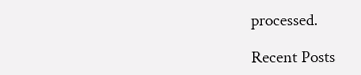processed.

Recent Posts